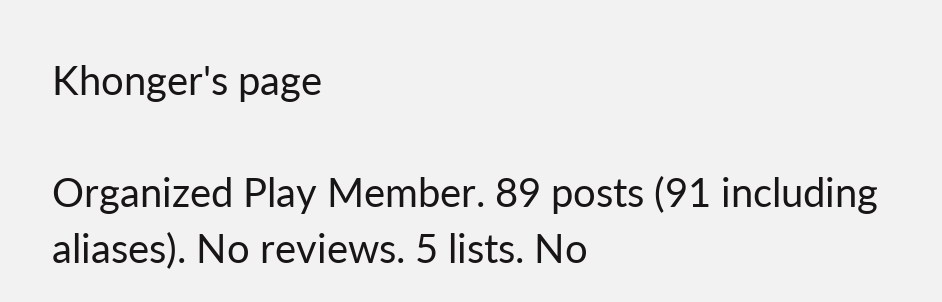Khonger's page

Organized Play Member. 89 posts (91 including aliases). No reviews. 5 lists. No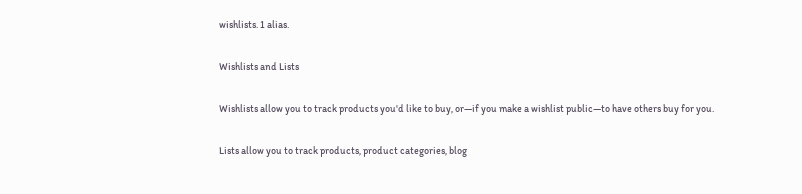wishlists. 1 alias.

Wishlists and Lists

Wishlists allow you to track products you'd like to buy, or—if you make a wishlist public—to have others buy for you.

Lists allow you to track products, product categories, blog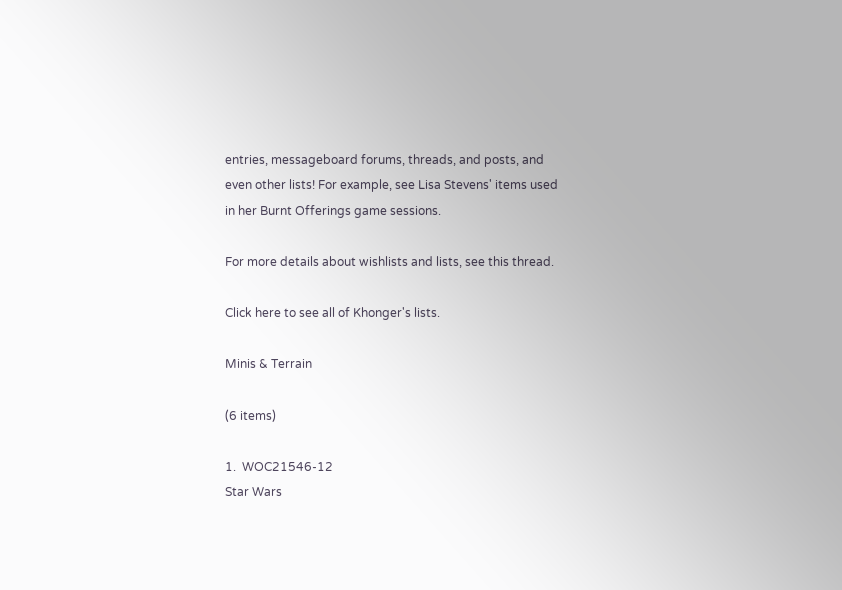entries, messageboard forums, threads, and posts, and even other lists! For example, see Lisa Stevens' items used in her Burnt Offerings game sessions.

For more details about wishlists and lists, see this thread.

Click here to see all of Khonger's lists.

Minis & Terrain

(6 items)

1.  WOC21546-12
Star Wars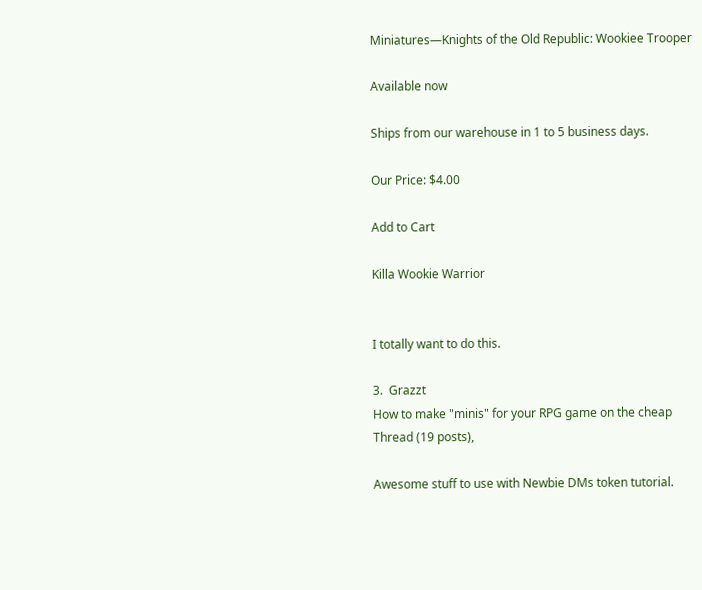Miniatures—Knights of the Old Republic: Wookiee Trooper

Available now

Ships from our warehouse in 1 to 5 business days.

Our Price: $4.00

Add to Cart

Killa Wookie Warrior


I totally want to do this.

3.  Grazzt
How to make "minis" for your RPG game on the cheap
Thread (19 posts),

Awesome stuff to use with Newbie DMs token tutorial.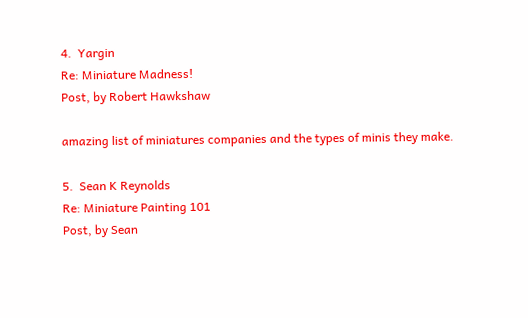4.  Yargin
Re: Miniature Madness!
Post, by Robert Hawkshaw

amazing list of miniatures companies and the types of minis they make.

5.  Sean K Reynolds
Re: Miniature Painting 101
Post, by Sean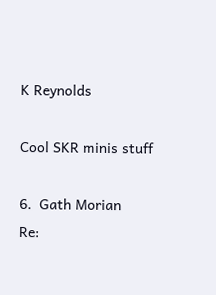K Reynolds

Cool SKR minis stuff

6.  Gath Morian
Re: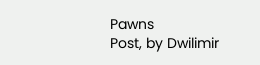Pawns
Post, by Dwilimir